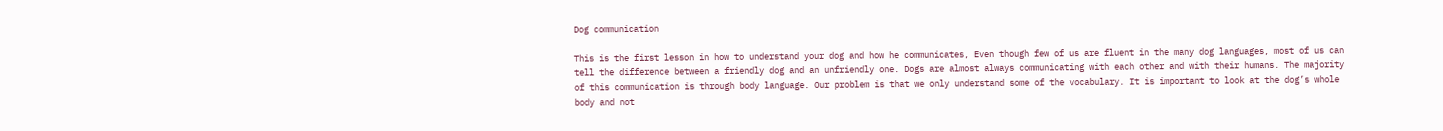Dog communication

This is the first lesson in how to understand your dog and how he communicates, Even though few of us are fluent in the many dog languages, most of us can tell the difference between a friendly dog and an unfriendly one. Dogs are almost always communicating with each other and with their humans. The majority of this communication is through body language. Our problem is that we only understand some of the vocabulary. It is important to look at the dog’s whole body and not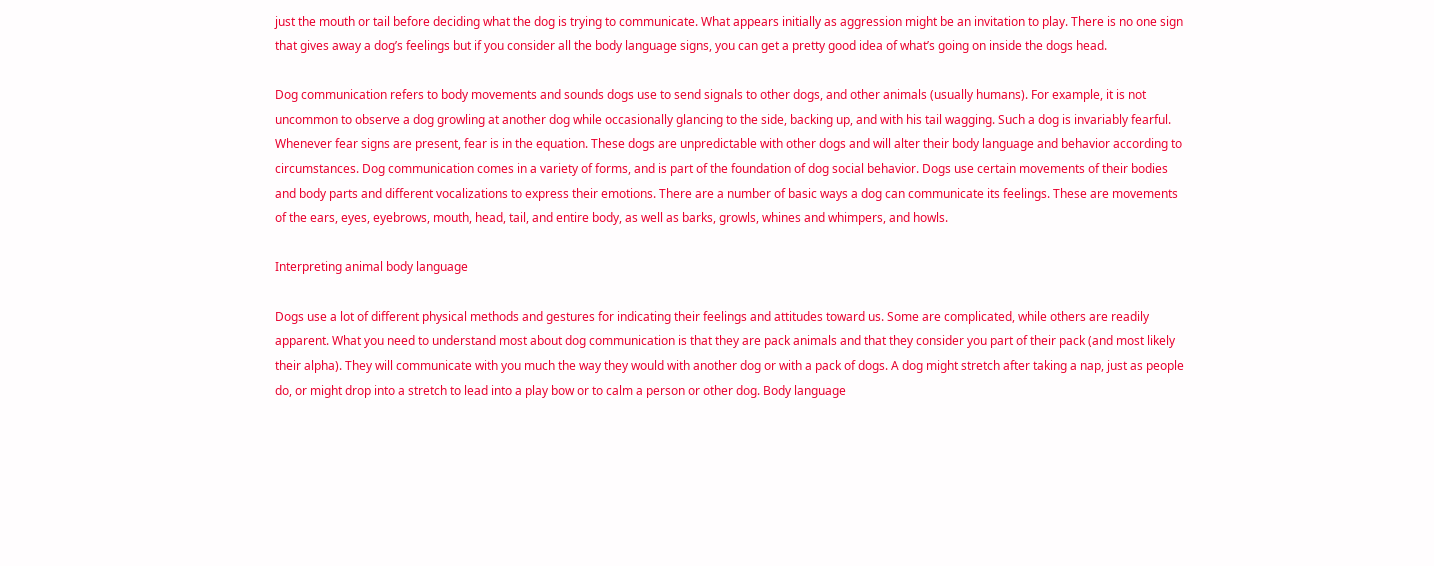just the mouth or tail before deciding what the dog is trying to communicate. What appears initially as aggression might be an invitation to play. There is no one sign that gives away a dog’s feelings but if you consider all the body language signs, you can get a pretty good idea of what’s going on inside the dogs head.

Dog communication refers to body movements and sounds dogs use to send signals to other dogs, and other animals (usually humans). For example, it is not uncommon to observe a dog growling at another dog while occasionally glancing to the side, backing up, and with his tail wagging. Such a dog is invariably fearful. Whenever fear signs are present, fear is in the equation. These dogs are unpredictable with other dogs and will alter their body language and behavior according to circumstances. Dog communication comes in a variety of forms, and is part of the foundation of dog social behavior. Dogs use certain movements of their bodies and body parts and different vocalizations to express their emotions. There are a number of basic ways a dog can communicate its feelings. These are movements of the ears, eyes, eyebrows, mouth, head, tail, and entire body, as well as barks, growls, whines and whimpers, and howls.

Interpreting animal body language

Dogs use a lot of different physical methods and gestures for indicating their feelings and attitudes toward us. Some are complicated, while others are readily apparent. What you need to understand most about dog communication is that they are pack animals and that they consider you part of their pack (and most likely their alpha). They will communicate with you much the way they would with another dog or with a pack of dogs. A dog might stretch after taking a nap, just as people do, or might drop into a stretch to lead into a play bow or to calm a person or other dog. Body language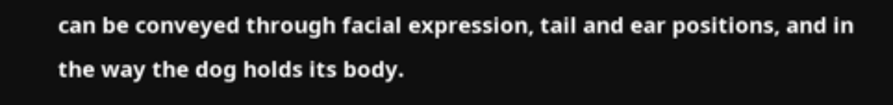can be conveyed through facial expression, tail and ear positions, and in the way the dog holds its body.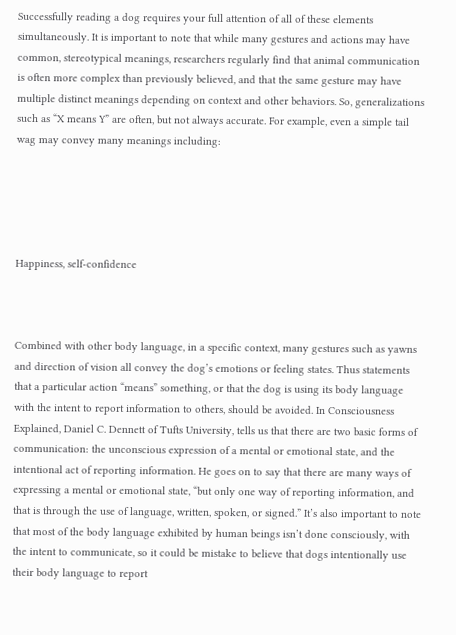Successfully reading a dog requires your full attention of all of these elements simultaneously. It is important to note that while many gestures and actions may have common, stereotypical meanings, researchers regularly find that animal communication is often more complex than previously believed, and that the same gesture may have multiple distinct meanings depending on context and other behaviors. So, generalizations such as “X means Y” are often, but not always accurate. For example, even a simple tail wag may convey many meanings including:





Happiness, self-confidence



Combined with other body language, in a specific context, many gestures such as yawns and direction of vision all convey the dog’s emotions or feeling states. Thus statements that a particular action “means” something, or that the dog is using its body language with the intent to report information to others, should be avoided. In Consciousness Explained, Daniel C. Dennett of Tufts University, tells us that there are two basic forms of communication: the unconscious expression of a mental or emotional state, and the intentional act of reporting information. He goes on to say that there are many ways of expressing a mental or emotional state, “but only one way of reporting information, and that is through the use of language, written, spoken, or signed.” It’s also important to note that most of the body language exhibited by human beings isn’t done consciously, with the intent to communicate, so it could be mistake to believe that dogs intentionally use their body language to report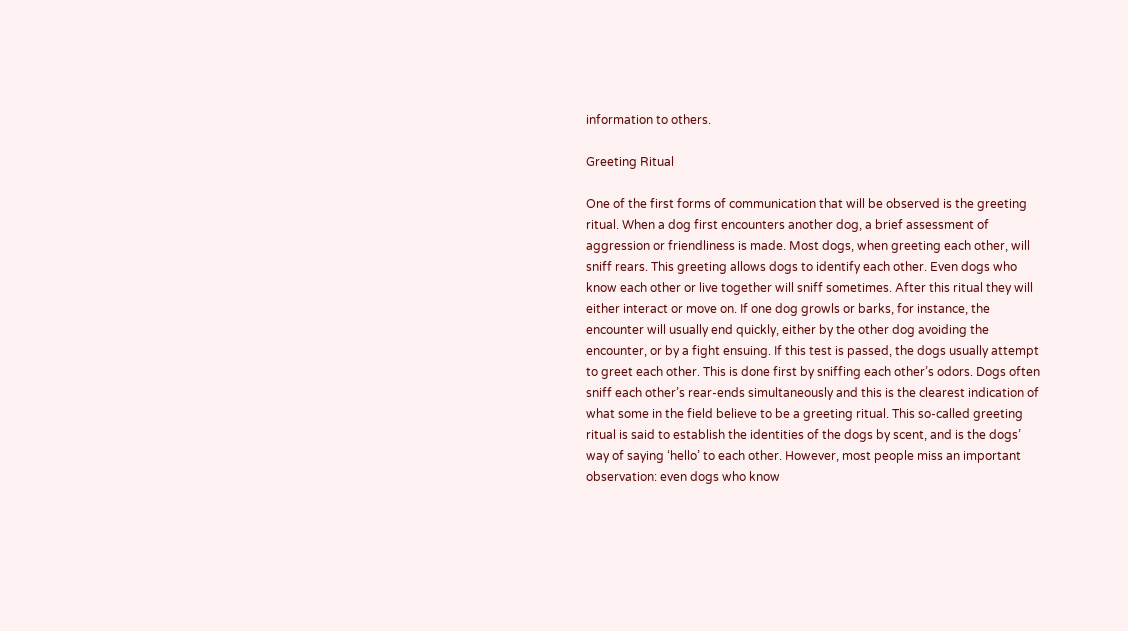information to others.

Greeting Ritual

One of the first forms of communication that will be observed is the greeting ritual. When a dog first encounters another dog, a brief assessment of aggression or friendliness is made. Most dogs, when greeting each other, will sniff rears. This greeting allows dogs to identify each other. Even dogs who know each other or live together will sniff sometimes. After this ritual they will either interact or move on. If one dog growls or barks, for instance, the encounter will usually end quickly, either by the other dog avoiding the encounter, or by a fight ensuing. If this test is passed, the dogs usually attempt to greet each other. This is done first by sniffing each other’s odors. Dogs often sniff each other’s rear-ends simultaneously and this is the clearest indication of what some in the field believe to be a greeting ritual. This so-called greeting ritual is said to establish the identities of the dogs by scent, and is the dogs’ way of saying ‘hello’ to each other. However, most people miss an important observation: even dogs who know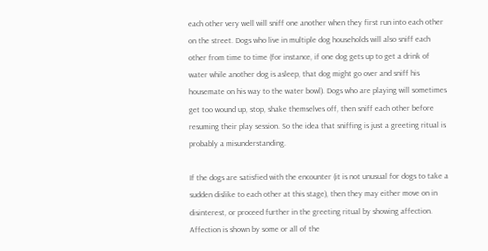each other very well will sniff one another when they first run into each other on the street. Dogs who live in multiple dog households will also sniff each other from time to time (for instance, if one dog gets up to get a drink of water while another dog is asleep, that dog might go over and sniff his housemate on his way to the water bowl). Dogs who are playing will sometimes get too wound up, stop, shake themselves off, then sniff each other before resuming their play session. So the idea that sniffing is just a greeting ritual is probably a misunderstanding.

If the dogs are satisfied with the encounter (it is not unusual for dogs to take a sudden dislike to each other at this stage), then they may either move on in disinterest, or proceed further in the greeting ritual by showing affection. Affection is shown by some or all of the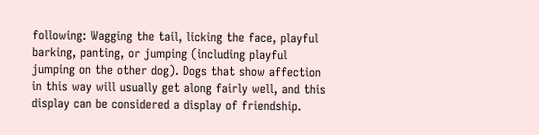following: Wagging the tail, licking the face, playful barking, panting, or jumping (including playful jumping on the other dog). Dogs that show affection in this way will usually get along fairly well, and this display can be considered a display of friendship.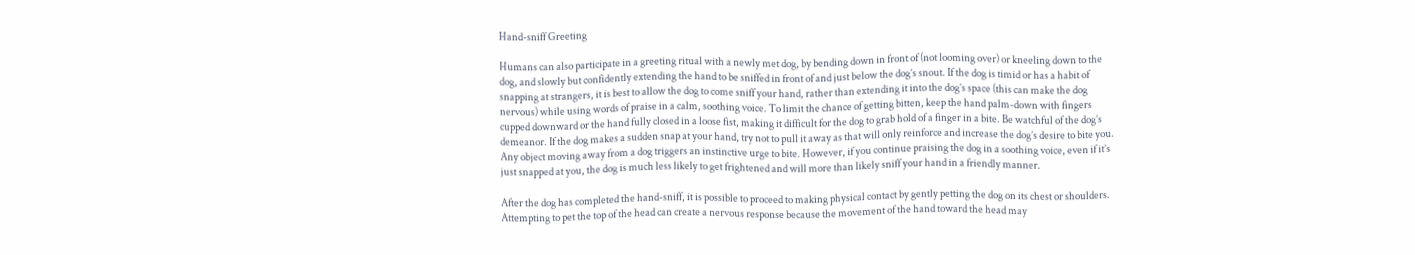Hand-sniff Greeting

Humans can also participate in a greeting ritual with a newly met dog, by bending down in front of (not looming over) or kneeling down to the dog, and slowly but confidently extending the hand to be sniffed in front of and just below the dog’s snout. If the dog is timid or has a habit of snapping at strangers, it is best to allow the dog to come sniff your hand, rather than extending it into the dog’s space (this can make the dog nervous) while using words of praise in a calm, soothing voice. To limit the chance of getting bitten, keep the hand palm-down with fingers cupped downward or the hand fully closed in a loose fist, making it difficult for the dog to grab hold of a finger in a bite. Be watchful of the dog’s demeanor. If the dog makes a sudden snap at your hand, try not to pull it away as that will only reinforce and increase the dog’s desire to bite you. Any object moving away from a dog triggers an instinctive urge to bite. However, if you continue praising the dog in a soothing voice, even if it’s just snapped at you, the dog is much less likely to get frightened and will more than likely sniff your hand in a friendly manner.

After the dog has completed the hand-sniff, it is possible to proceed to making physical contact by gently petting the dog on its chest or shoulders. Attempting to pet the top of the head can create a nervous response because the movement of the hand toward the head may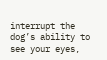interrupt the dog’s ability to see your eyes,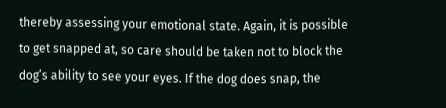thereby assessing your emotional state. Again, it is possible to get snapped at, so care should be taken not to block the dog’s ability to see your eyes. If the dog does snap, the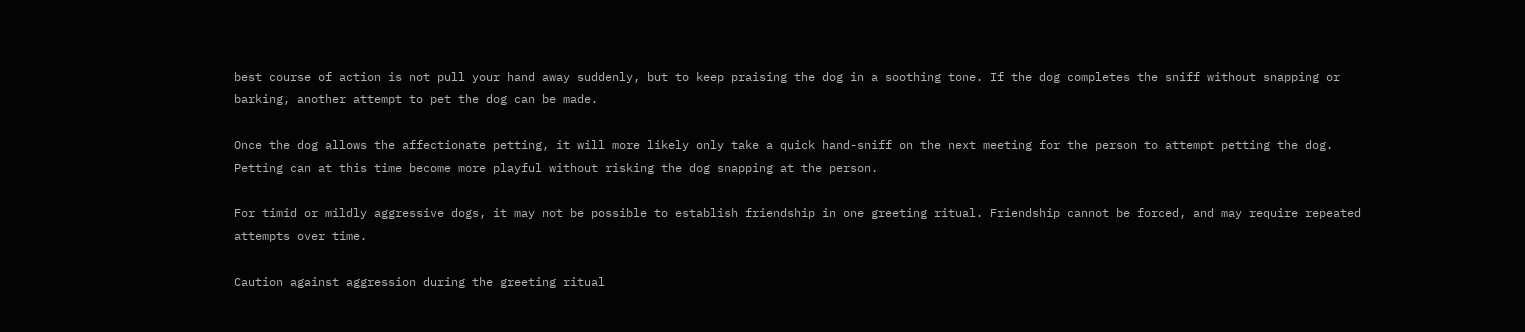best course of action is not pull your hand away suddenly, but to keep praising the dog in a soothing tone. If the dog completes the sniff without snapping or barking, another attempt to pet the dog can be made.

Once the dog allows the affectionate petting, it will more likely only take a quick hand-sniff on the next meeting for the person to attempt petting the dog. Petting can at this time become more playful without risking the dog snapping at the person.

For timid or mildly aggressive dogs, it may not be possible to establish friendship in one greeting ritual. Friendship cannot be forced, and may require repeated attempts over time.

Caution against aggression during the greeting ritual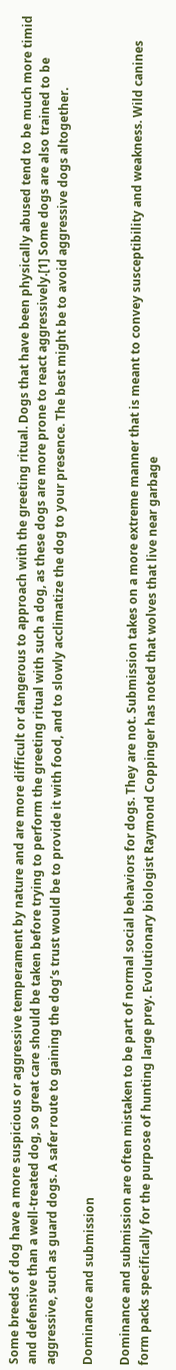Some breeds of dog have a more suspicious or aggressive temperament by nature and are more difficult or dangerous to approach with the greeting ritual. Dogs that have been physically abused tend to be much more timid and defensive than a well-treated dog, so great care should be taken before trying to perform the greeting ritual with such a dog, as these dogs are more prone to react aggressively.[1] Some dogs are also trained to be aggressive, such as guard dogs. A safer route to gaining the dog’s trust would be to provide it with food, and to slowly acclimatize the dog to your presence. The best might be to avoid aggressive dogs altogether.

Dominance and submission

Dominance and submission are often mistaken to be part of normal social behaviors for dogs. They are not. Submission takes on a more extreme manner that is meant to convey susceptibility and weakness. Wild canines form packs specifically for the purpose of hunting large prey. Evolutionary biologist Raymond Coppinger has noted that wolves that live near garbage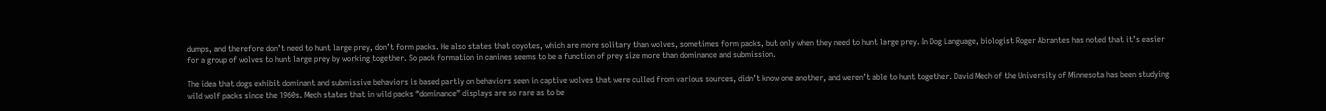dumps, and therefore don’t need to hunt large prey, don’t form packs. He also states that coyotes, which are more solitary than wolves, sometimes form packs, but only when they need to hunt large prey. In Dog Language, biologist Roger Abrantes has noted that it’s easier for a group of wolves to hunt large prey by working together. So pack formation in canines seems to be a function of prey size more than dominance and submission.

The idea that dogs exhibit dominant and submissive behaviors is based partly on behaviors seen in captive wolves that were culled from various sources, didn’t know one another, and weren’t able to hunt together. David Mech of the University of Minnesota has been studying wild wolf packs since the 1960s. Mech states that in wild packs “dominance” displays are so rare as to be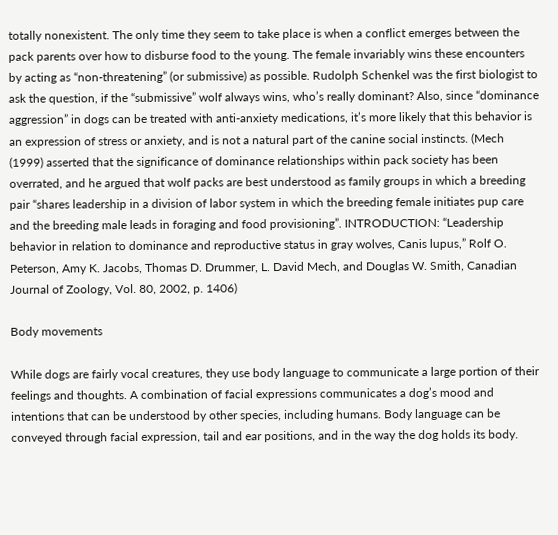totally nonexistent. The only time they seem to take place is when a conflict emerges between the pack parents over how to disburse food to the young. The female invariably wins these encounters by acting as “non-threatening” (or submissive) as possible. Rudolph Schenkel was the first biologist to ask the question, if the “submissive” wolf always wins, who’s really dominant? Also, since “dominance aggression” in dogs can be treated with anti-anxiety medications, it’s more likely that this behavior is an expression of stress or anxiety, and is not a natural part of the canine social instincts. (Mech (1999) asserted that the significance of dominance relationships within pack society has been overrated, and he argued that wolf packs are best understood as family groups in which a breeding pair “shares leadership in a division of labor system in which the breeding female initiates pup care and the breeding male leads in foraging and food provisioning”. INTRODUCTION: “Leadership behavior in relation to dominance and reproductive status in gray wolves, Canis lupus,” Rolf O. Peterson, Amy K. Jacobs, Thomas D. Drummer, L. David Mech, and Douglas W. Smith, Canadian Journal of Zoology, Vol. 80, 2002, p. 1406)

Body movements

While dogs are fairly vocal creatures, they use body language to communicate a large portion of their feelings and thoughts. A combination of facial expressions communicates a dog’s mood and intentions that can be understood by other species, including humans. Body language can be conveyed through facial expression, tail and ear positions, and in the way the dog holds its body.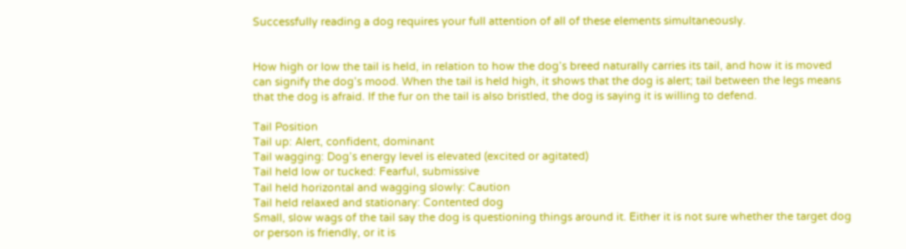Successfully reading a dog requires your full attention of all of these elements simultaneously.


How high or low the tail is held, in relation to how the dog’s breed naturally carries its tail, and how it is moved can signify the dog’s mood. When the tail is held high, it shows that the dog is alert; tail between the legs means that the dog is afraid. If the fur on the tail is also bristled, the dog is saying it is willing to defend.

Tail Position
Tail up: Alert, confident, dominant
Tail wagging: Dog’s energy level is elevated (excited or agitated)
Tail held low or tucked: Fearful, submissive
Tail held horizontal and wagging slowly: Caution
Tail held relaxed and stationary: Contented dog
Small, slow wags of the tail say the dog is questioning things around it. Either it is not sure whether the target dog or person is friendly, or it is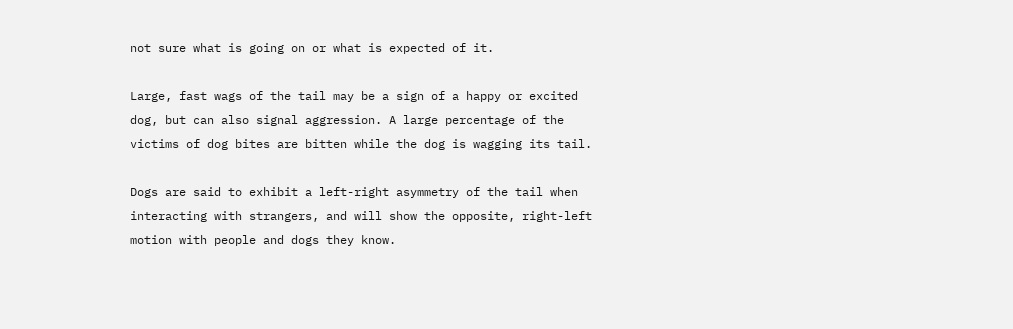not sure what is going on or what is expected of it.

Large, fast wags of the tail may be a sign of a happy or excited dog, but can also signal aggression. A large percentage of the victims of dog bites are bitten while the dog is wagging its tail.

Dogs are said to exhibit a left-right asymmetry of the tail when interacting with strangers, and will show the opposite, right-left motion with people and dogs they know.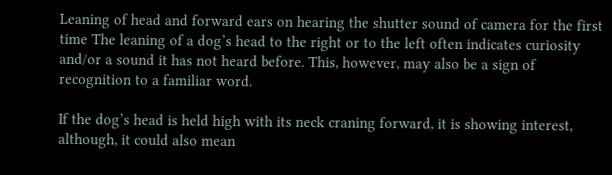Leaning of head and forward ears on hearing the shutter sound of camera for the first time The leaning of a dog’s head to the right or to the left often indicates curiosity and/or a sound it has not heard before. This, however, may also be a sign of recognition to a familiar word.

If the dog’s head is held high with its neck craning forward, it is showing interest, although, it could also mean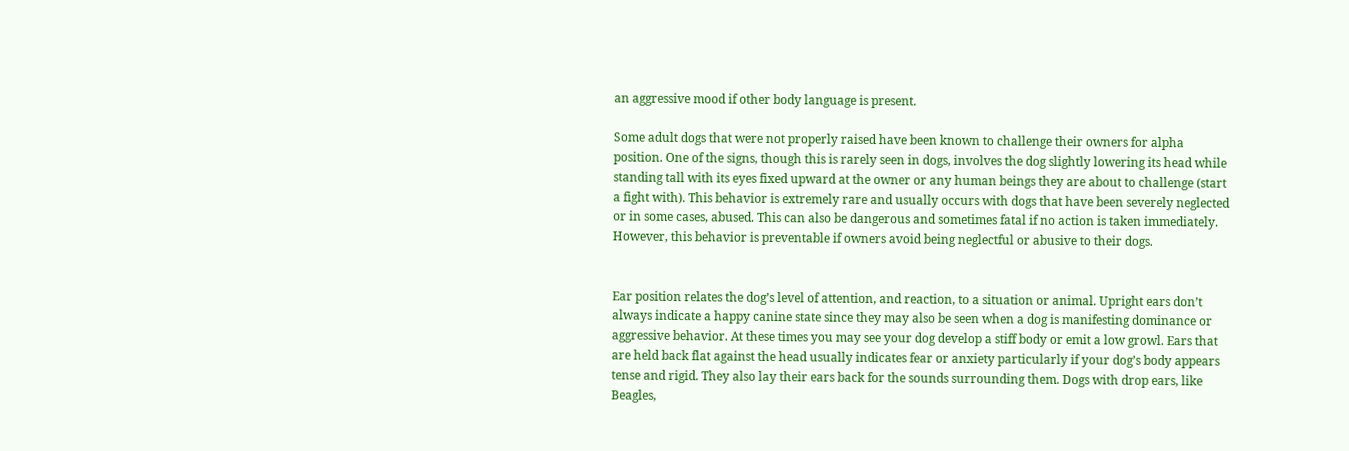an aggressive mood if other body language is present.

Some adult dogs that were not properly raised have been known to challenge their owners for alpha position. One of the signs, though this is rarely seen in dogs, involves the dog slightly lowering its head while standing tall with its eyes fixed upward at the owner or any human beings they are about to challenge (start a fight with). This behavior is extremely rare and usually occurs with dogs that have been severely neglected or in some cases, abused. This can also be dangerous and sometimes fatal if no action is taken immediately. However, this behavior is preventable if owners avoid being neglectful or abusive to their dogs.


Ear position relates the dog’s level of attention, and reaction, to a situation or animal. Upright ears don’t always indicate a happy canine state since they may also be seen when a dog is manifesting dominance or aggressive behavior. At these times you may see your dog develop a stiff body or emit a low growl. Ears that are held back flat against the head usually indicates fear or anxiety particularly if your dog’s body appears tense and rigid. They also lay their ears back for the sounds surrounding them. Dogs with drop ears, like Beagles,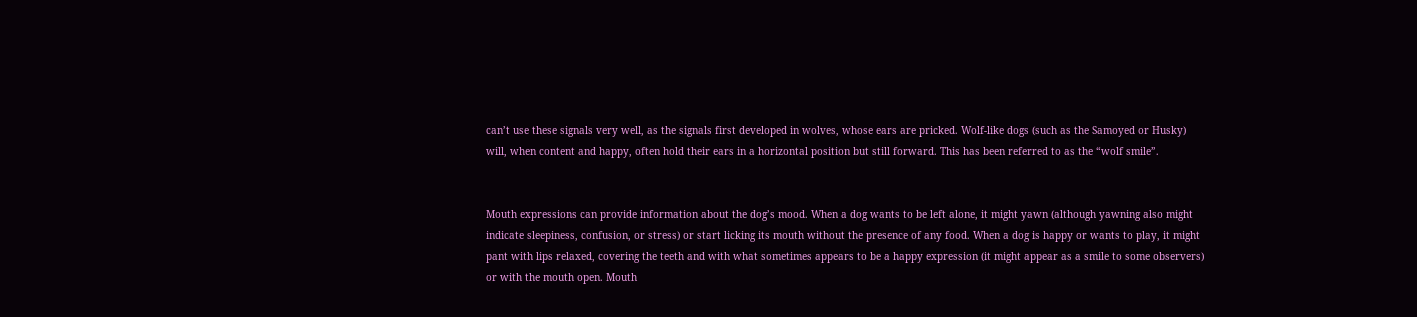can’t use these signals very well, as the signals first developed in wolves, whose ears are pricked. Wolf-like dogs (such as the Samoyed or Husky) will, when content and happy, often hold their ears in a horizontal position but still forward. This has been referred to as the “wolf smile”.


Mouth expressions can provide information about the dog’s mood. When a dog wants to be left alone, it might yawn (although yawning also might indicate sleepiness, confusion, or stress) or start licking its mouth without the presence of any food. When a dog is happy or wants to play, it might pant with lips relaxed, covering the teeth and with what sometimes appears to be a happy expression (it might appear as a smile to some observers) or with the mouth open. Mouth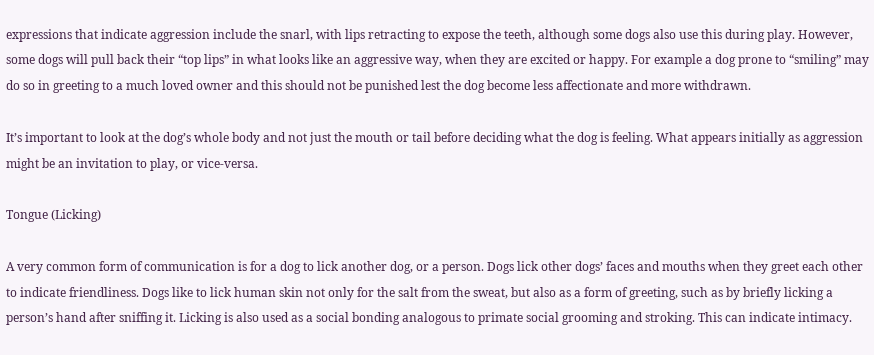expressions that indicate aggression include the snarl, with lips retracting to expose the teeth, although some dogs also use this during play. However, some dogs will pull back their “top lips” in what looks like an aggressive way, when they are excited or happy. For example a dog prone to “smiling” may do so in greeting to a much loved owner and this should not be punished lest the dog become less affectionate and more withdrawn.

It’s important to look at the dog’s whole body and not just the mouth or tail before deciding what the dog is feeling. What appears initially as aggression might be an invitation to play, or vice-versa.

Tongue (Licking)

A very common form of communication is for a dog to lick another dog, or a person. Dogs lick other dogs’ faces and mouths when they greet each other to indicate friendliness. Dogs like to lick human skin not only for the salt from the sweat, but also as a form of greeting, such as by briefly licking a person’s hand after sniffing it. Licking is also used as a social bonding analogous to primate social grooming and stroking. This can indicate intimacy.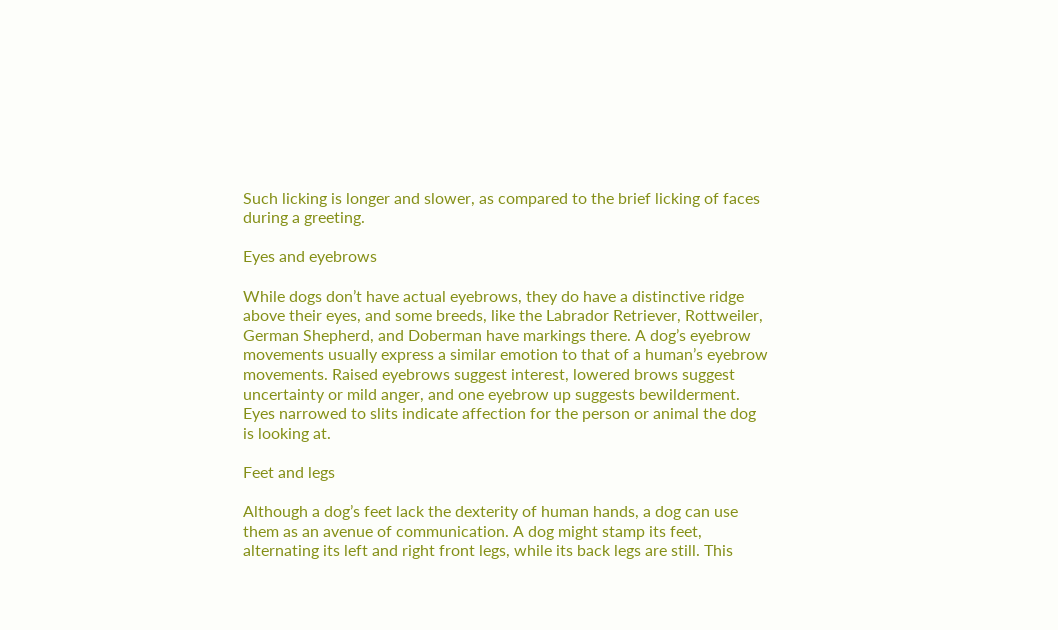Such licking is longer and slower, as compared to the brief licking of faces during a greeting.

Eyes and eyebrows

While dogs don’t have actual eyebrows, they do have a distinctive ridge above their eyes, and some breeds, like the Labrador Retriever, Rottweiler, German Shepherd, and Doberman have markings there. A dog’s eyebrow movements usually express a similar emotion to that of a human’s eyebrow movements. Raised eyebrows suggest interest, lowered brows suggest uncertainty or mild anger, and one eyebrow up suggests bewilderment. Eyes narrowed to slits indicate affection for the person or animal the dog is looking at.

Feet and legs

Although a dog’s feet lack the dexterity of human hands, a dog can use them as an avenue of communication. A dog might stamp its feet, alternating its left and right front legs, while its back legs are still. This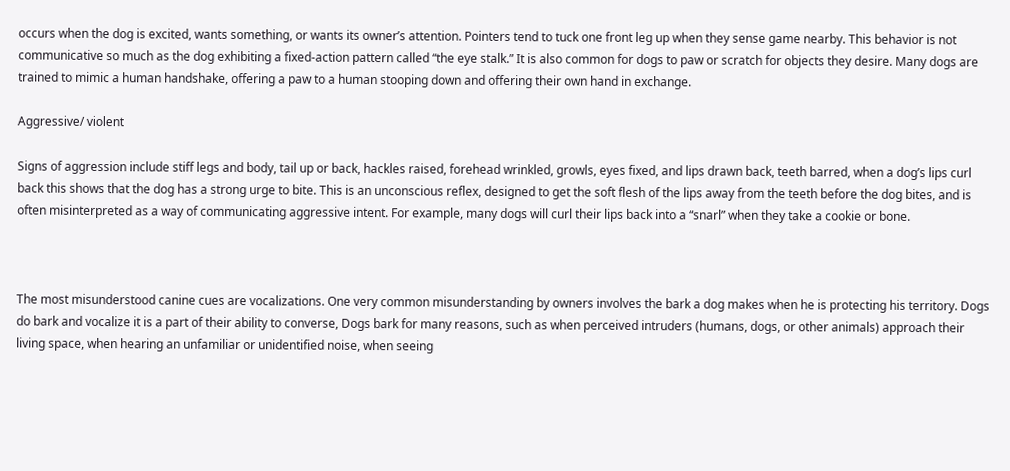occurs when the dog is excited, wants something, or wants its owner’s attention. Pointers tend to tuck one front leg up when they sense game nearby. This behavior is not communicative so much as the dog exhibiting a fixed-action pattern called “the eye stalk.” It is also common for dogs to paw or scratch for objects they desire. Many dogs are trained to mimic a human handshake, offering a paw to a human stooping down and offering their own hand in exchange.

Aggressive/ violent

Signs of aggression include stiff legs and body, tail up or back, hackles raised, forehead wrinkled, growls, eyes fixed, and lips drawn back, teeth barred, when a dog’s lips curl back this shows that the dog has a strong urge to bite. This is an unconscious reflex, designed to get the soft flesh of the lips away from the teeth before the dog bites, and is often misinterpreted as a way of communicating aggressive intent. For example, many dogs will curl their lips back into a “snarl” when they take a cookie or bone.



The most misunderstood canine cues are vocalizations. One very common misunderstanding by owners involves the bark a dog makes when he is protecting his territory. Dogs do bark and vocalize it is a part of their ability to converse, Dogs bark for many reasons, such as when perceived intruders (humans, dogs, or other animals) approach their living space, when hearing an unfamiliar or unidentified noise, when seeing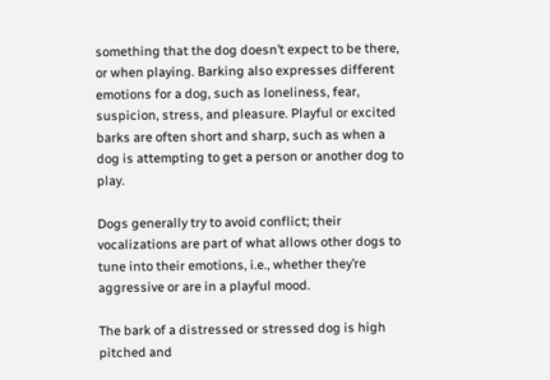something that the dog doesn’t expect to be there, or when playing. Barking also expresses different emotions for a dog, such as loneliness, fear, suspicion, stress, and pleasure. Playful or excited barks are often short and sharp, such as when a dog is attempting to get a person or another dog to play.

Dogs generally try to avoid conflict; their vocalizations are part of what allows other dogs to tune into their emotions, i.e., whether they’re aggressive or are in a playful mood.

The bark of a distressed or stressed dog is high pitched and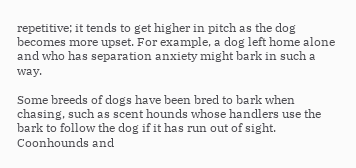repetitive; it tends to get higher in pitch as the dog becomes more upset. For example, a dog left home alone and who has separation anxiety might bark in such a way.

Some breeds of dogs have been bred to bark when chasing, such as scent hounds whose handlers use the bark to follow the dog if it has run out of sight. Coonhounds and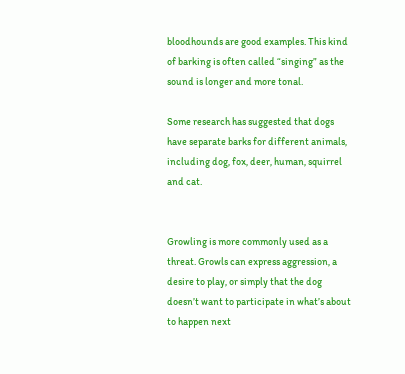bloodhounds are good examples. This kind of barking is often called “singing” as the sound is longer and more tonal.

Some research has suggested that dogs have separate barks for different animals, including dog, fox, deer, human, squirrel and cat.


Growling is more commonly used as a threat. Growls can express aggression, a desire to play, or simply that the dog doesn’t want to participate in what’s about to happen next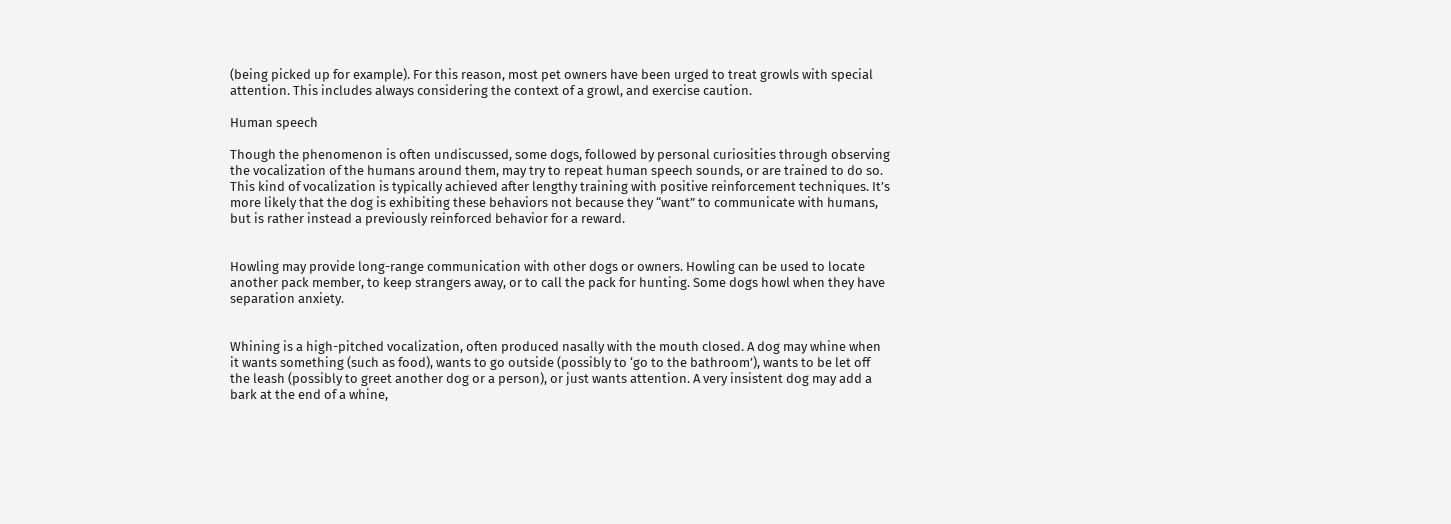(being picked up for example). For this reason, most pet owners have been urged to treat growls with special attention. This includes always considering the context of a growl, and exercise caution.

Human speech

Though the phenomenon is often undiscussed, some dogs, followed by personal curiosities through observing the vocalization of the humans around them, may try to repeat human speech sounds, or are trained to do so. This kind of vocalization is typically achieved after lengthy training with positive reinforcement techniques. It’s more likely that the dog is exhibiting these behaviors not because they “want” to communicate with humans, but is rather instead a previously reinforced behavior for a reward.


Howling may provide long-range communication with other dogs or owners. Howling can be used to locate another pack member, to keep strangers away, or to call the pack for hunting. Some dogs howl when they have separation anxiety.


Whining is a high-pitched vocalization, often produced nasally with the mouth closed. A dog may whine when it wants something (such as food), wants to go outside (possibly to ‘go to the bathroom’), wants to be let off the leash (possibly to greet another dog or a person), or just wants attention. A very insistent dog may add a bark at the end of a whine,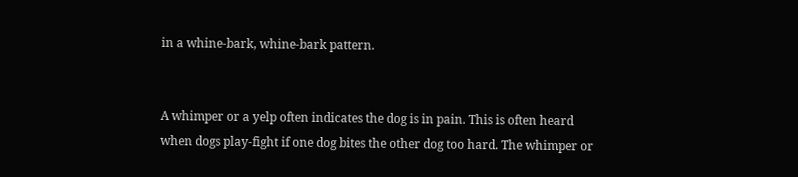in a whine-bark, whine-bark pattern.


A whimper or a yelp often indicates the dog is in pain. This is often heard when dogs play-fight if one dog bites the other dog too hard. The whimper or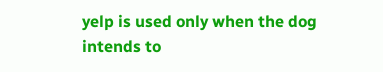yelp is used only when the dog intends to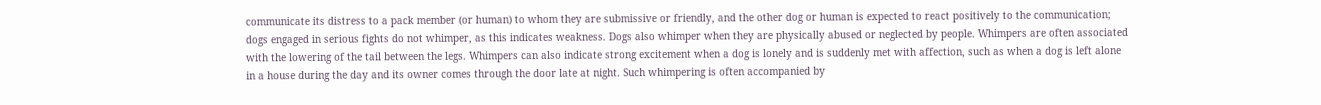communicate its distress to a pack member (or human) to whom they are submissive or friendly, and the other dog or human is expected to react positively to the communication; dogs engaged in serious fights do not whimper, as this indicates weakness. Dogs also whimper when they are physically abused or neglected by people. Whimpers are often associated with the lowering of the tail between the legs. Whimpers can also indicate strong excitement when a dog is lonely and is suddenly met with affection, such as when a dog is left alone in a house during the day and its owner comes through the door late at night. Such whimpering is often accompanied by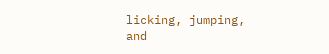licking, jumping, and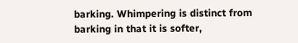barking. Whimpering is distinct from barking in that it is softer,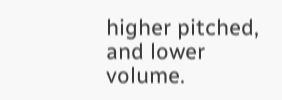higher pitched, and lower volume.